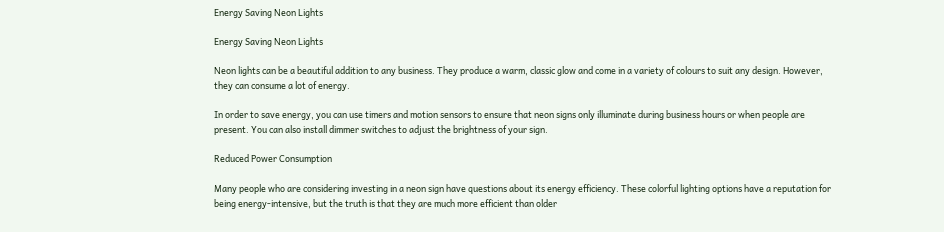Energy Saving Neon Lights

Energy Saving Neon Lights

Neon lights can be a beautiful addition to any business. They produce a warm, classic glow and come in a variety of colours to suit any design. However, they can consume a lot of energy.

In order to save energy, you can use timers and motion sensors to ensure that neon signs only illuminate during business hours or when people are present. You can also install dimmer switches to adjust the brightness of your sign.

Reduced Power Consumption

Many people who are considering investing in a neon sign have questions about its energy efficiency. These colorful lighting options have a reputation for being energy-intensive, but the truth is that they are much more efficient than older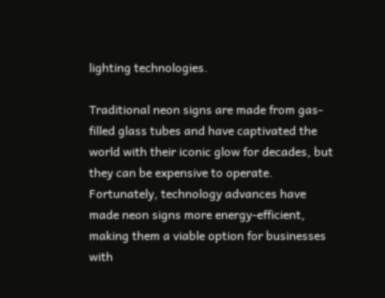lighting technologies.

Traditional neon signs are made from gas-filled glass tubes and have captivated the world with their iconic glow for decades, but they can be expensive to operate. Fortunately, technology advances have made neon signs more energy-efficient, making them a viable option for businesses with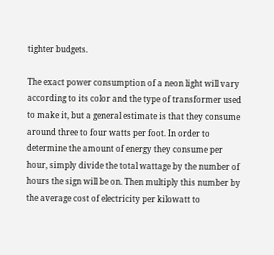tighter budgets.

The exact power consumption of a neon light will vary according to its color and the type of transformer used to make it, but a general estimate is that they consume around three to four watts per foot. In order to determine the amount of energy they consume per hour, simply divide the total wattage by the number of hours the sign will be on. Then multiply this number by the average cost of electricity per kilowatt to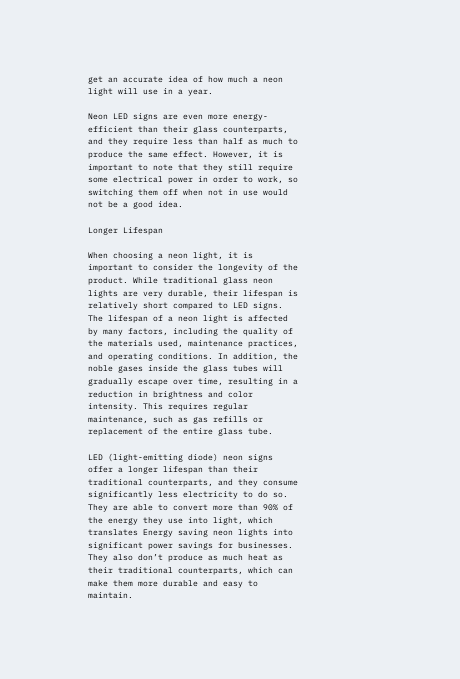get an accurate idea of how much a neon light will use in a year.

Neon LED signs are even more energy-efficient than their glass counterparts, and they require less than half as much to produce the same effect. However, it is important to note that they still require some electrical power in order to work, so switching them off when not in use would not be a good idea.

Longer Lifespan

When choosing a neon light, it is important to consider the longevity of the product. While traditional glass neon lights are very durable, their lifespan is relatively short compared to LED signs. The lifespan of a neon light is affected by many factors, including the quality of the materials used, maintenance practices, and operating conditions. In addition, the noble gases inside the glass tubes will gradually escape over time, resulting in a reduction in brightness and color intensity. This requires regular maintenance, such as gas refills or replacement of the entire glass tube.

LED (light-emitting diode) neon signs offer a longer lifespan than their traditional counterparts, and they consume significantly less electricity to do so. They are able to convert more than 90% of the energy they use into light, which translates Energy saving neon lights into significant power savings for businesses. They also don’t produce as much heat as their traditional counterparts, which can make them more durable and easy to maintain.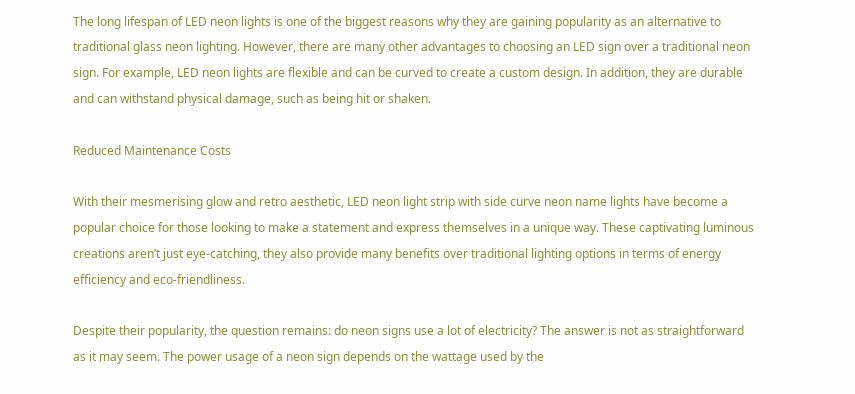The long lifespan of LED neon lights is one of the biggest reasons why they are gaining popularity as an alternative to traditional glass neon lighting. However, there are many other advantages to choosing an LED sign over a traditional neon sign. For example, LED neon lights are flexible and can be curved to create a custom design. In addition, they are durable and can withstand physical damage, such as being hit or shaken.

Reduced Maintenance Costs

With their mesmerising glow and retro aesthetic, LED neon light strip with side curve neon name lights have become a popular choice for those looking to make a statement and express themselves in a unique way. These captivating luminous creations aren’t just eye-catching, they also provide many benefits over traditional lighting options in terms of energy efficiency and eco-friendliness.

Despite their popularity, the question remains: do neon signs use a lot of electricity? The answer is not as straightforward as it may seem. The power usage of a neon sign depends on the wattage used by the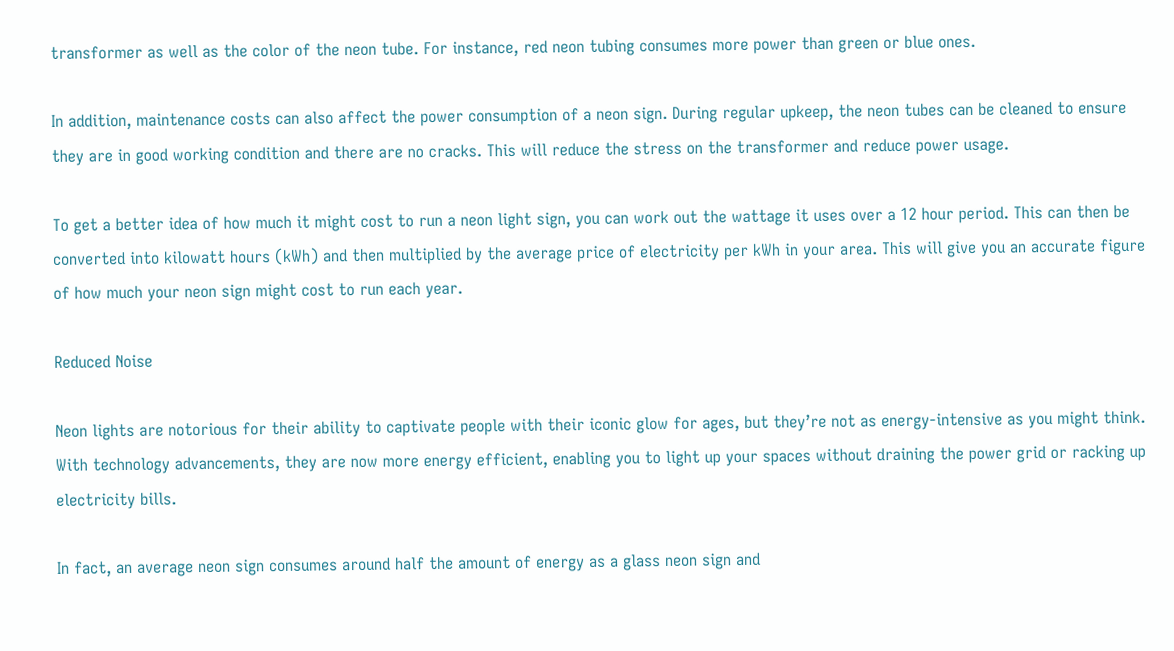transformer as well as the color of the neon tube. For instance, red neon tubing consumes more power than green or blue ones.

In addition, maintenance costs can also affect the power consumption of a neon sign. During regular upkeep, the neon tubes can be cleaned to ensure they are in good working condition and there are no cracks. This will reduce the stress on the transformer and reduce power usage.

To get a better idea of how much it might cost to run a neon light sign, you can work out the wattage it uses over a 12 hour period. This can then be converted into kilowatt hours (kWh) and then multiplied by the average price of electricity per kWh in your area. This will give you an accurate figure of how much your neon sign might cost to run each year.

Reduced Noise

Neon lights are notorious for their ability to captivate people with their iconic glow for ages, but they’re not as energy-intensive as you might think. With technology advancements, they are now more energy efficient, enabling you to light up your spaces without draining the power grid or racking up electricity bills.

In fact, an average neon sign consumes around half the amount of energy as a glass neon sign and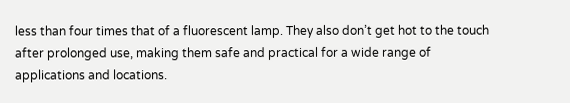less than four times that of a fluorescent lamp. They also don’t get hot to the touch after prolonged use, making them safe and practical for a wide range of applications and locations.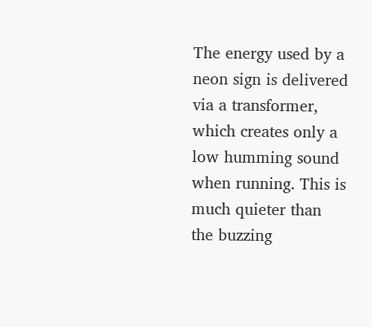The energy used by a neon sign is delivered via a transformer, which creates only a low humming sound when running. This is much quieter than the buzzing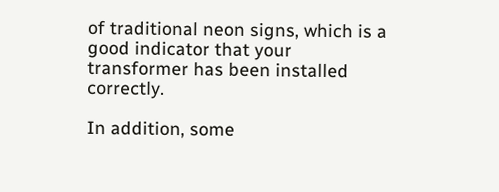of traditional neon signs, which is a good indicator that your transformer has been installed correctly.

In addition, some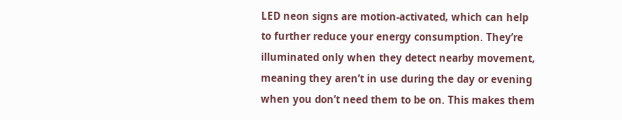LED neon signs are motion-activated, which can help to further reduce your energy consumption. They’re illuminated only when they detect nearby movement, meaning they aren’t in use during the day or evening when you don’t need them to be on. This makes them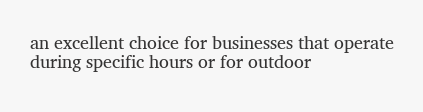an excellent choice for businesses that operate during specific hours or for outdoor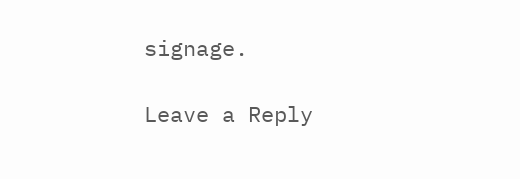signage.

Leave a Reply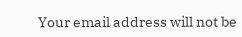Your email address will not be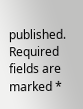published. Required fields are marked *